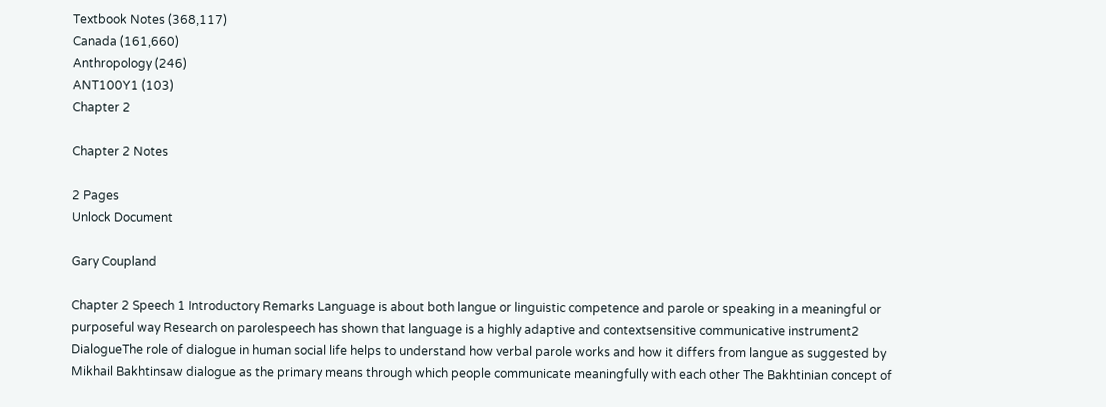Textbook Notes (368,117)
Canada (161,660)
Anthropology (246)
ANT100Y1 (103)
Chapter 2

Chapter 2 Notes

2 Pages
Unlock Document

Gary Coupland

Chapter 2 Speech 1 Introductory Remarks Language is about both langue or linguistic competence and parole or speaking in a meaningful or purposeful way Research on parolespeech has shown that language is a highly adaptive and contextsensitive communicative instrument2 DialogueThe role of dialogue in human social life helps to understand how verbal parole works and how it differs from langue as suggested by Mikhail Bakhtinsaw dialogue as the primary means through which people communicate meaningfully with each other The Bakhtinian concept of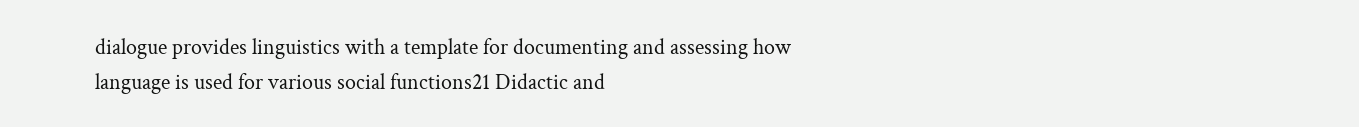dialogue provides linguistics with a template for documenting and assessing how language is used for various social functions21 Didactic and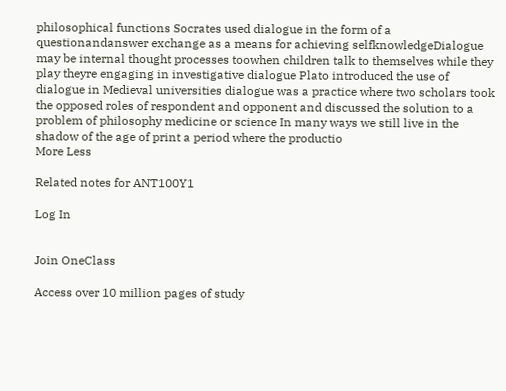philosophical functions Socrates used dialogue in the form of a questionandanswer exchange as a means for achieving selfknowledgeDialogue may be internal thought processes toowhen children talk to themselves while they play theyre engaging in investigative dialogue Plato introduced the use of dialogue in Medieval universities dialogue was a practice where two scholars took the opposed roles of respondent and opponent and discussed the solution to a problem of philosophy medicine or science In many ways we still live in the shadow of the age of print a period where the productio
More Less

Related notes for ANT100Y1

Log In


Join OneClass

Access over 10 million pages of study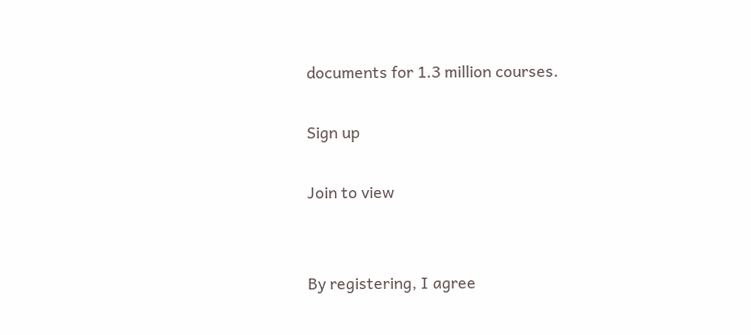documents for 1.3 million courses.

Sign up

Join to view


By registering, I agree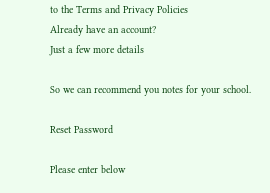to the Terms and Privacy Policies
Already have an account?
Just a few more details

So we can recommend you notes for your school.

Reset Password

Please enter below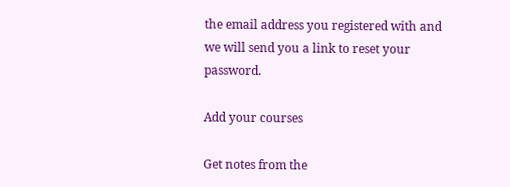the email address you registered with and we will send you a link to reset your password.

Add your courses

Get notes from the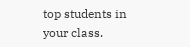top students in your class.